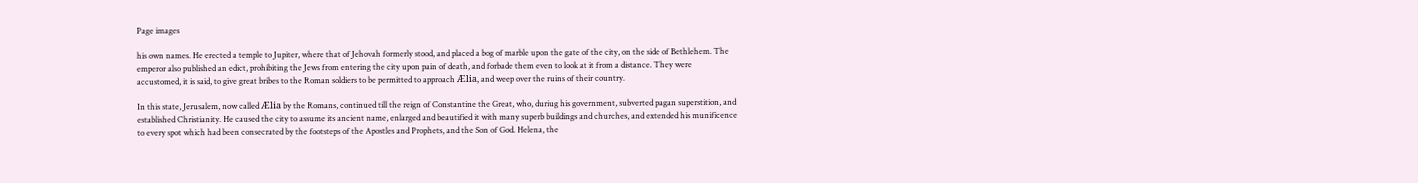Page images

his own names. He erected a temple to Jupiter, where that of Jehovah formerly stood, and placed a bog of marble upon the gate of the city, on the side of Bethlehem. The emperor also published an edict, prohibiting the Jews from entering the city upon pain of death, and forbade them even to look at it from a distance. They were accustomed, it is said, to give great bribes to the Roman soldiers to be permitted to approach Ælia, and weep over the ruins of their country.

In this state, Jerusalem, now called Ælia by the Romans, continued till the reign of Constantine the Great, who, duriug his government, subverted pagan superstition, and established Christianity. He caused the city to assume its ancient name, enlarged and beautified it with many superb buildings and churches, and extended his munificence to every spot which had been consecrated by the footsteps of the Apostles and Prophets, and the Son of God. Helena, the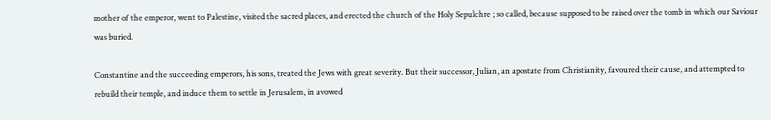mother of the emperor, went to Palestine, visited the sacred places, and erected the church of the Holy Sepulchre ; so called, because supposed to be raised over the tomb in which our Saviour was buried.

Constantine and the succeeding emperors, his sons, treated the Jews with great severity. But their successor, Julian, an apostate from Christianity, favoured their cause, and attempted to rebuild their temple, and induce them to settle in Jerusalem, in avowed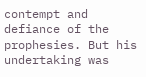contempt and defiance of the prophesies. But his undertaking was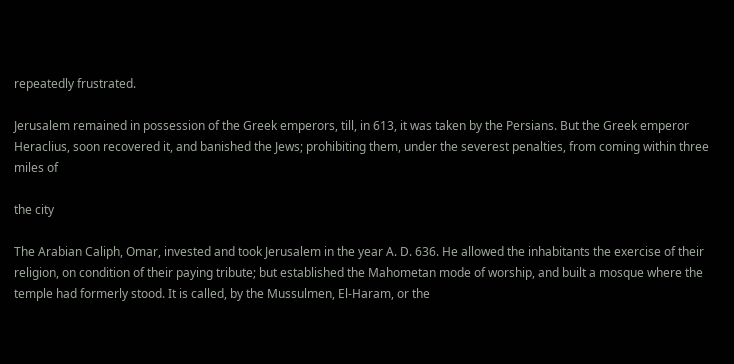repeatedly frustrated.

Jerusalem remained in possession of the Greek emperors, till, in 613, it was taken by the Persians. But the Greek emperor Heraclius, soon recovered it, and banished the Jews; prohibiting them, under the severest penalties, from coming within three miles of

the city

The Arabian Caliph, Omar, invested and took Jerusalem in the year A. D. 636. He allowed the inhabitants the exercise of their religion, on condition of their paying tribute; but established the Mahometan mode of worship, and built a mosque where the temple had formerly stood. It is called, by the Mussulmen, El-Haram, or the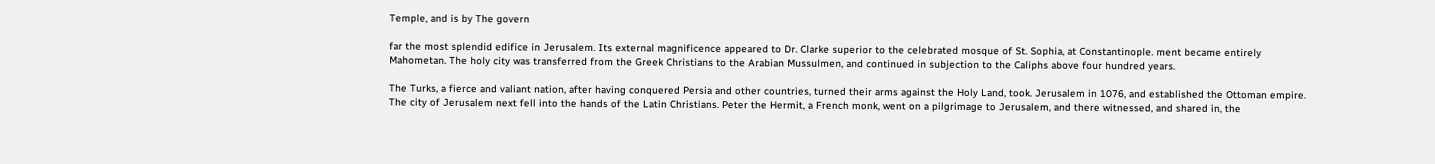Temple, and is by The govern

far the most splendid edifice in Jerusalem. Its external magnificence appeared to Dr. Clarke superior to the celebrated mosque of St. Sophia, at Constantinople. ment became entirely Mahometan. The holy city was transferred from the Greek Christians to the Arabian Mussulmen, and continued in subjection to the Caliphs above four hundred years.

The Turks, a fierce and valiant nation, after having conquered Persia and other countries, turned their arms against the Holy Land, took. Jerusalem in 1076, and established the Ottoman empire. The city of Jerusalem next fell into the hands of the Latin Christians. Peter the Hermit, a French monk, went on a pilgrimage to Jerusalem, and there witnessed, and shared in, the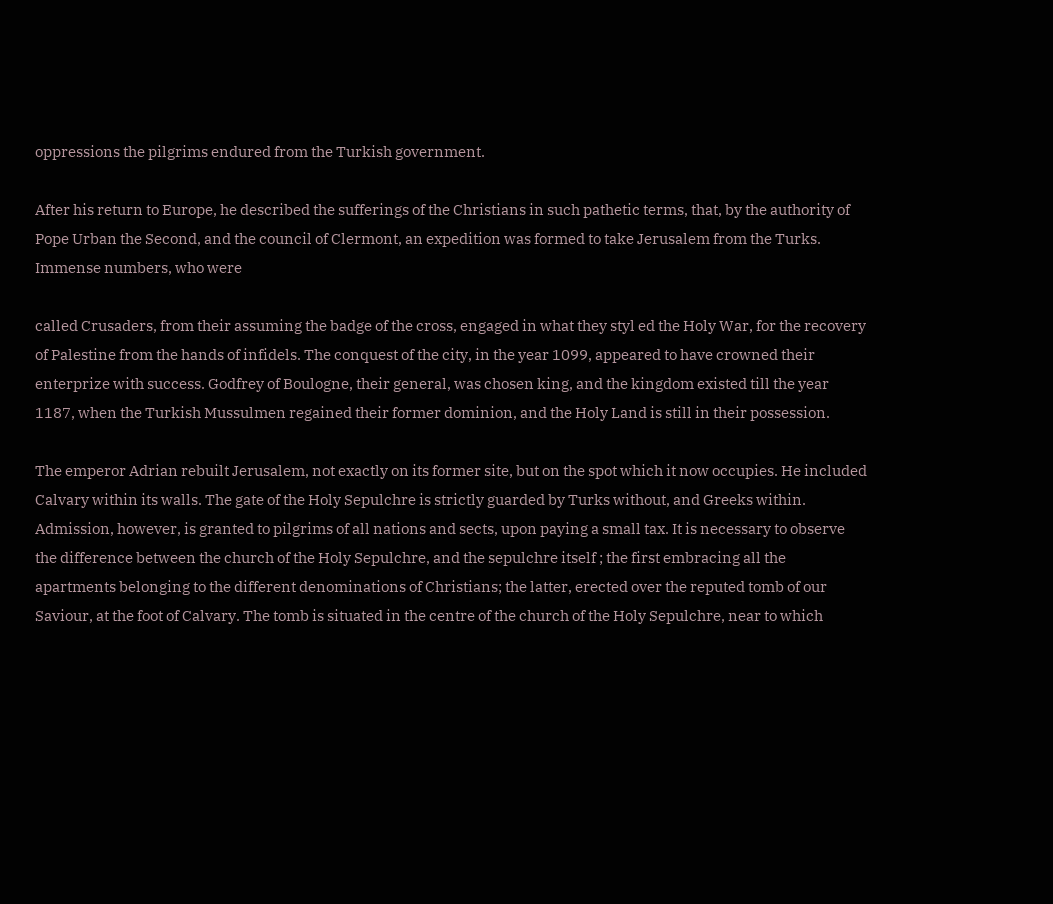oppressions the pilgrims endured from the Turkish government.

After his return to Europe, he described the sufferings of the Christians in such pathetic terms, that, by the authority of Pope Urban the Second, and the council of Clermont, an expedition was formed to take Jerusalem from the Turks. Immense numbers, who were

called Crusaders, from their assuming the badge of the cross, engaged in what they styl ed the Holy War, for the recovery of Palestine from the hands of infidels. The conquest of the city, in the year 1099, appeared to have crowned their enterprize with success. Godfrey of Boulogne, their general, was chosen king, and the kingdom existed till the year 1187, when the Turkish Mussulmen regained their former dominion, and the Holy Land is still in their possession.

The emperor Adrian rebuilt Jerusalem, not exactly on its former site, but on the spot which it now occupies. He included Calvary within its walls. The gate of the Holy Sepulchre is strictly guarded by Turks without, and Greeks within. Admission, however, is granted to pilgrims of all nations and sects, upon paying a small tax. It is necessary to observe the difference between the church of the Holy Sepulchre, and the sepulchre itself ; the first embracing all the apartments belonging to the different denominations of Christians; the latter, erected over the reputed tomb of our Saviour, at the foot of Calvary. The tomb is situated in the centre of the church of the Holy Sepulchre, near to which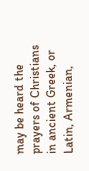may be heard the prayers of Christians in ancient Greek, or Latin, Armenian,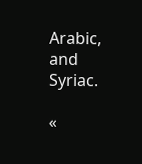Arabic, and Syriac.

«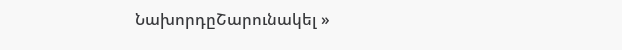ՆախորդըՇարունակել »